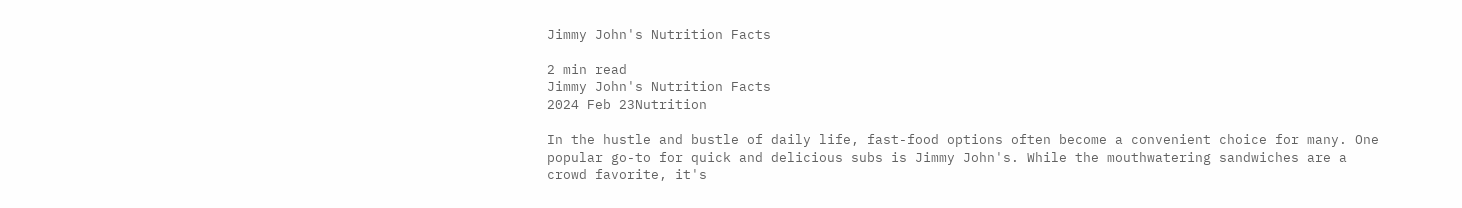Jimmy John's Nutrition Facts

2 min read
Jimmy John's Nutrition Facts
2024 Feb 23Nutrition

In the hustle and bustle of daily life, fast-food options often become a convenient choice for many. One popular go-to for quick and delicious subs is Jimmy John's. While the mouthwatering sandwiches are a crowd favorite, it's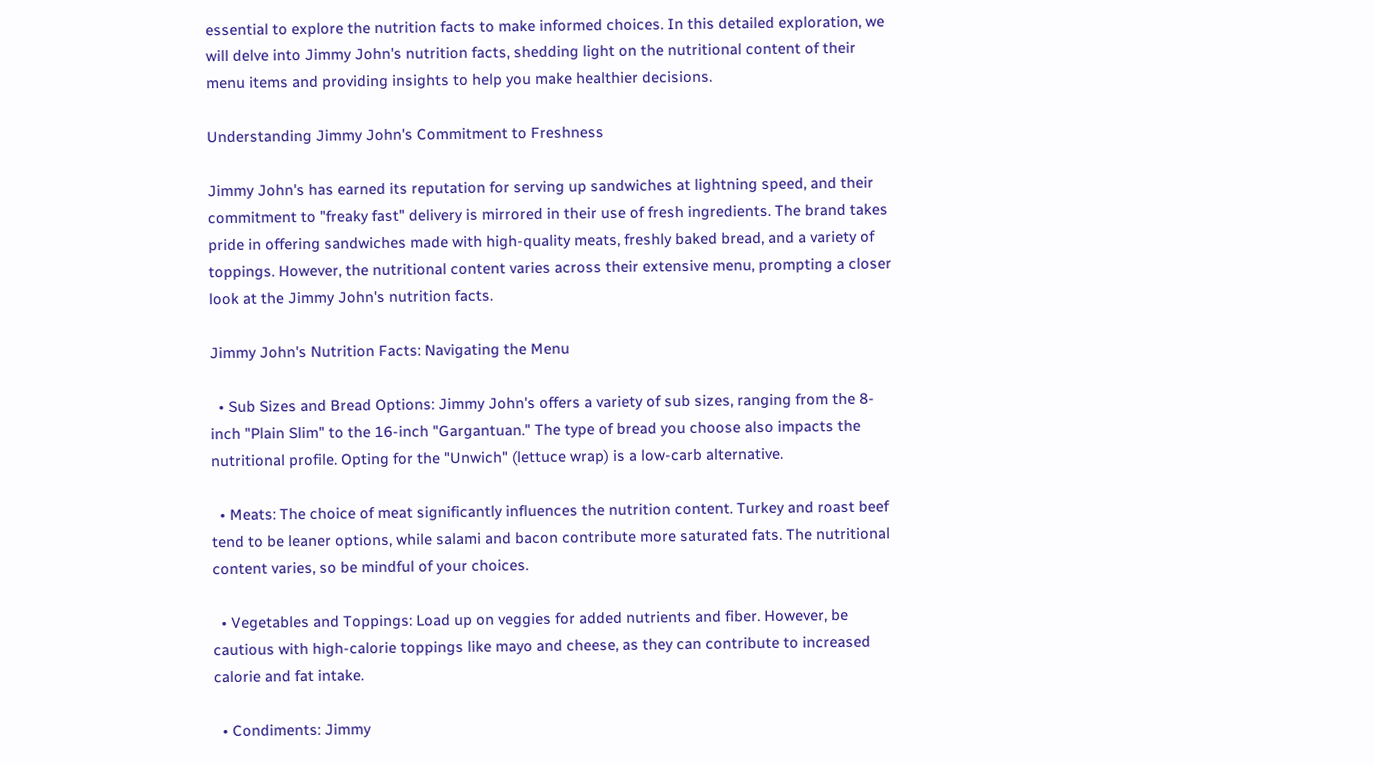essential to explore the nutrition facts to make informed choices. In this detailed exploration, we will delve into Jimmy John's nutrition facts, shedding light on the nutritional content of their menu items and providing insights to help you make healthier decisions.

Understanding Jimmy John's Commitment to Freshness

Jimmy John's has earned its reputation for serving up sandwiches at lightning speed, and their commitment to "freaky fast" delivery is mirrored in their use of fresh ingredients. The brand takes pride in offering sandwiches made with high-quality meats, freshly baked bread, and a variety of toppings. However, the nutritional content varies across their extensive menu, prompting a closer look at the Jimmy John's nutrition facts.

Jimmy John's Nutrition Facts: Navigating the Menu

  • Sub Sizes and Bread Options: Jimmy John's offers a variety of sub sizes, ranging from the 8-inch "Plain Slim" to the 16-inch "Gargantuan." The type of bread you choose also impacts the nutritional profile. Opting for the "Unwich" (lettuce wrap) is a low-carb alternative.

  • Meats: The choice of meat significantly influences the nutrition content. Turkey and roast beef tend to be leaner options, while salami and bacon contribute more saturated fats. The nutritional content varies, so be mindful of your choices.

  • Vegetables and Toppings: Load up on veggies for added nutrients and fiber. However, be cautious with high-calorie toppings like mayo and cheese, as they can contribute to increased calorie and fat intake.

  • Condiments: Jimmy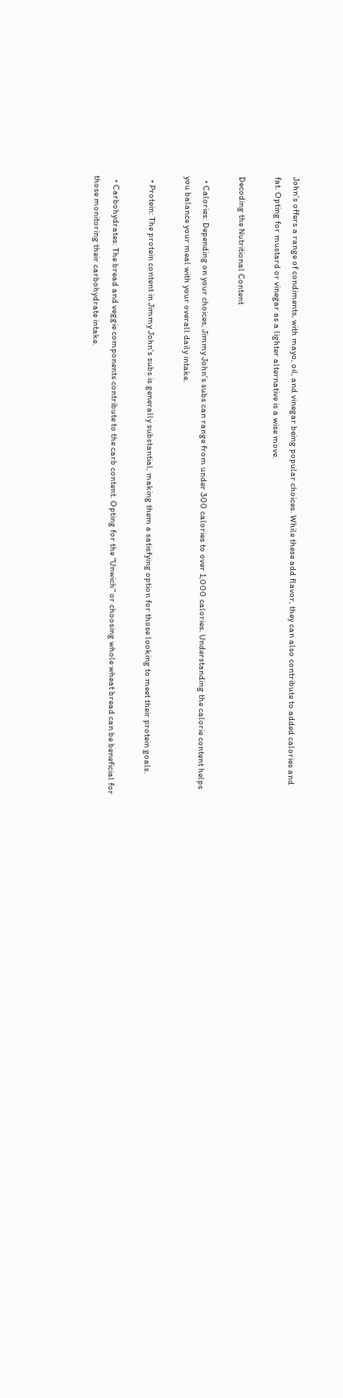John's offers a range of condiments, with mayo, oil, and vinegar being popular choices. While these add flavor, they can also contribute to added calories and fat. Opting for mustard or vinegar as a lighter alternative is a wise move.

Decoding the Nutritional Content

  • Calories: Depending on your choices, Jimmy John's subs can range from under 300 calories to over 1,000 calories. Understanding the calorie content helps you balance your meal with your overall daily intake.

  • Protein: The protein content in Jimmy John's subs is generally substantial, making them a satisfying option for those looking to meet their protein goals.

  • Carbohydrates: The bread and veggie components contribute to the carb content. Opting for the "Unwich" or choosing whole wheat bread can be beneficial for those monitoring their carbohydrate intake.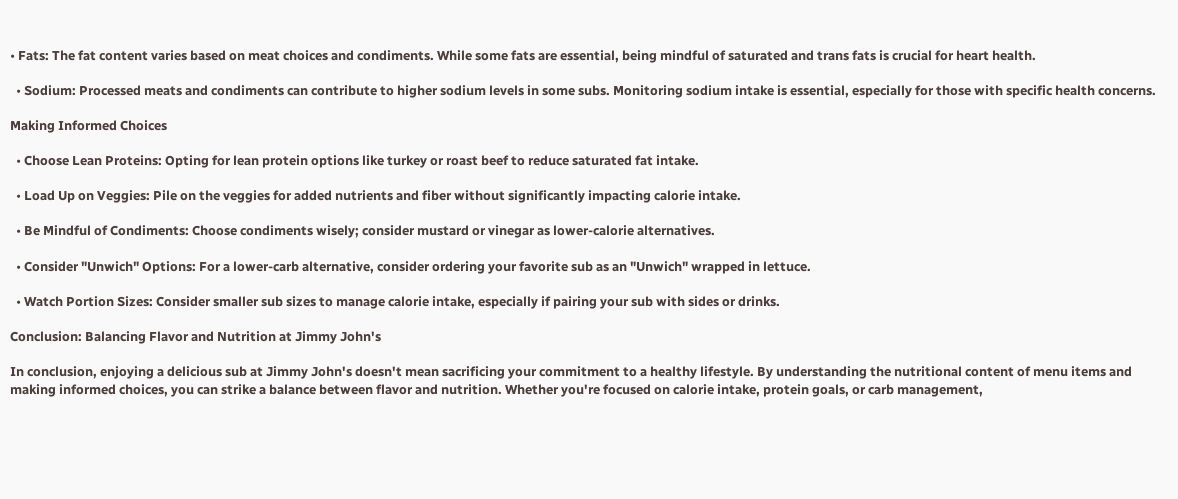• Fats: The fat content varies based on meat choices and condiments. While some fats are essential, being mindful of saturated and trans fats is crucial for heart health.

  • Sodium: Processed meats and condiments can contribute to higher sodium levels in some subs. Monitoring sodium intake is essential, especially for those with specific health concerns.

Making Informed Choices

  • Choose Lean Proteins: Opting for lean protein options like turkey or roast beef to reduce saturated fat intake.

  • Load Up on Veggies: Pile on the veggies for added nutrients and fiber without significantly impacting calorie intake.

  • Be Mindful of Condiments: Choose condiments wisely; consider mustard or vinegar as lower-calorie alternatives.

  • Consider "Unwich" Options: For a lower-carb alternative, consider ordering your favorite sub as an "Unwich" wrapped in lettuce.

  • Watch Portion Sizes: Consider smaller sub sizes to manage calorie intake, especially if pairing your sub with sides or drinks.

Conclusion: Balancing Flavor and Nutrition at Jimmy John's

In conclusion, enjoying a delicious sub at Jimmy John's doesn't mean sacrificing your commitment to a healthy lifestyle. By understanding the nutritional content of menu items and making informed choices, you can strike a balance between flavor and nutrition. Whether you're focused on calorie intake, protein goals, or carb management,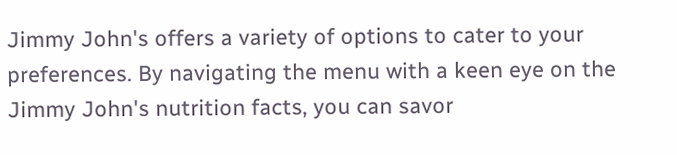Jimmy John's offers a variety of options to cater to your preferences. By navigating the menu with a keen eye on the Jimmy John's nutrition facts, you can savor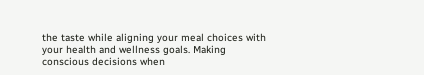the taste while aligning your meal choices with your health and wellness goals. Making conscious decisions when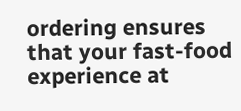ordering ensures that your fast-food experience at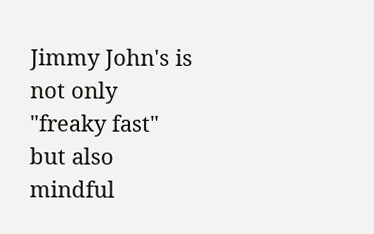Jimmy John's is not only "freaky fast" but also mindful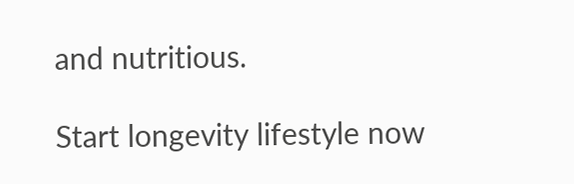and nutritious.

Start longevity lifestyle now